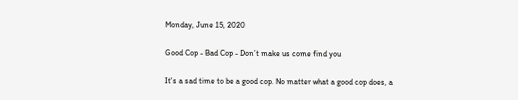Monday, June 15, 2020

Good Cop - Bad Cop - Don’t make us come find you

It's a sad time to be a good cop. No matter what a good cop does, a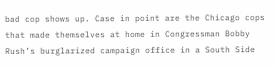bad cop shows up. Case in point are the Chicago cops that made themselves at home in Congressman Bobby Rush’s burglarized campaign office in a South Side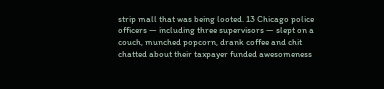strip mall that was being looted. 13 Chicago police officers — including three supervisors — slept on a couch, munched popcorn, drank coffee and chit chatted about their taxpayer funded awesomeness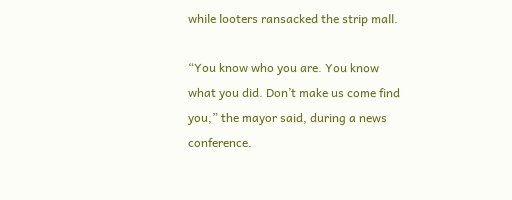while looters ransacked the strip mall.

“You know who you are. You know what you did. Don’t make us come find you,” the mayor said, during a news conference.